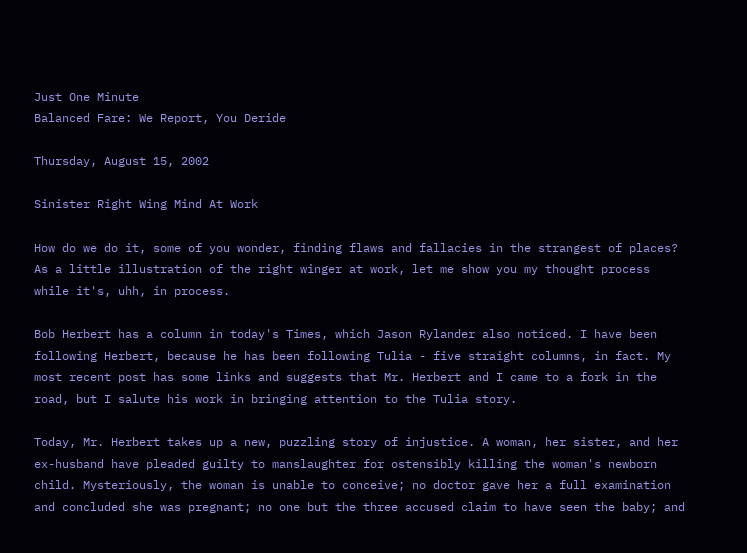Just One Minute
Balanced Fare: We Report, You Deride

Thursday, August 15, 2002

Sinister Right Wing Mind At Work

How do we do it, some of you wonder, finding flaws and fallacies in the strangest of places? As a little illustration of the right winger at work, let me show you my thought process while it's, uhh, in process.

Bob Herbert has a column in today's Times, which Jason Rylander also noticed. I have been following Herbert, because he has been following Tulia - five straight columns, in fact. My most recent post has some links and suggests that Mr. Herbert and I came to a fork in the road, but I salute his work in bringing attention to the Tulia story.

Today, Mr. Herbert takes up a new, puzzling story of injustice. A woman, her sister, and her ex-husband have pleaded guilty to manslaughter for ostensibly killing the woman's newborn child. Mysteriously, the woman is unable to conceive; no doctor gave her a full examination and concluded she was pregnant; no one but the three accused claim to have seen the baby; and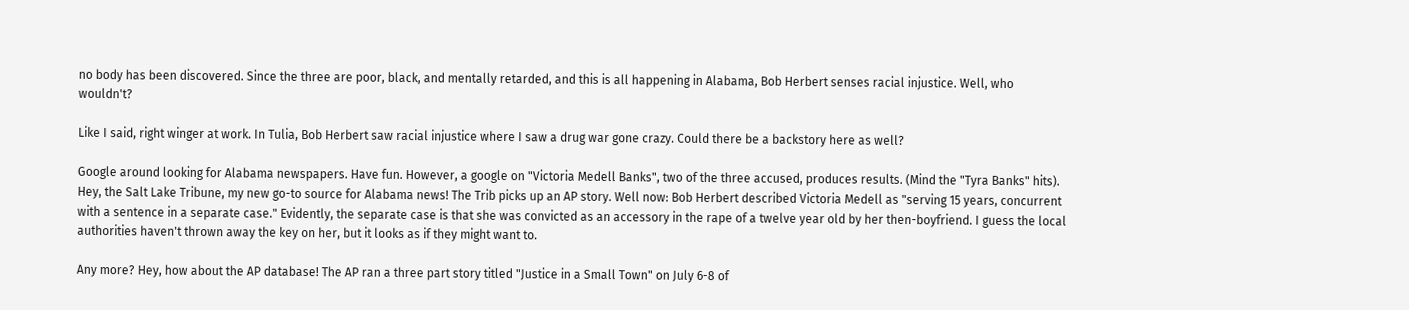no body has been discovered. Since the three are poor, black, and mentally retarded, and this is all happening in Alabama, Bob Herbert senses racial injustice. Well, who wouldn't?

Like I said, right winger at work. In Tulia, Bob Herbert saw racial injustice where I saw a drug war gone crazy. Could there be a backstory here as well?

Google around looking for Alabama newspapers. Have fun. However, a google on "Victoria Medell Banks", two of the three accused, produces results. (Mind the "Tyra Banks" hits). Hey, the Salt Lake Tribune, my new go-to source for Alabama news! The Trib picks up an AP story. Well now: Bob Herbert described Victoria Medell as "serving 15 years, concurrent with a sentence in a separate case." Evidently, the separate case is that she was convicted as an accessory in the rape of a twelve year old by her then-boyfriend. I guess the local authorities haven't thrown away the key on her, but it looks as if they might want to.

Any more? Hey, how about the AP database! The AP ran a three part story titled "Justice in a Small Town" on July 6-8 of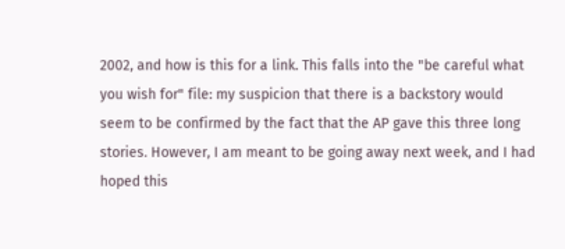2002, and how is this for a link. This falls into the "be careful what you wish for" file: my suspicion that there is a backstory would seem to be confirmed by the fact that the AP gave this three long stories. However, I am meant to be going away next week, and I had hoped this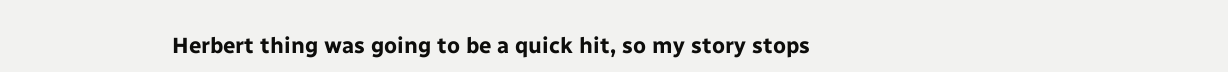Herbert thing was going to be a quick hit, so my story stops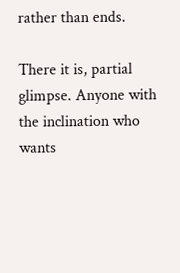rather than ends.

There it is, partial glimpse. Anyone with the inclination who wants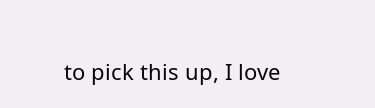to pick this up, I love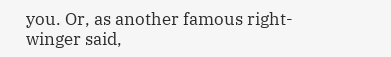you. Or, as another famous right-winger said,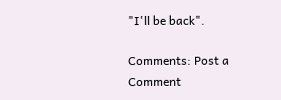"I'll be back".

Comments: Post a Comment